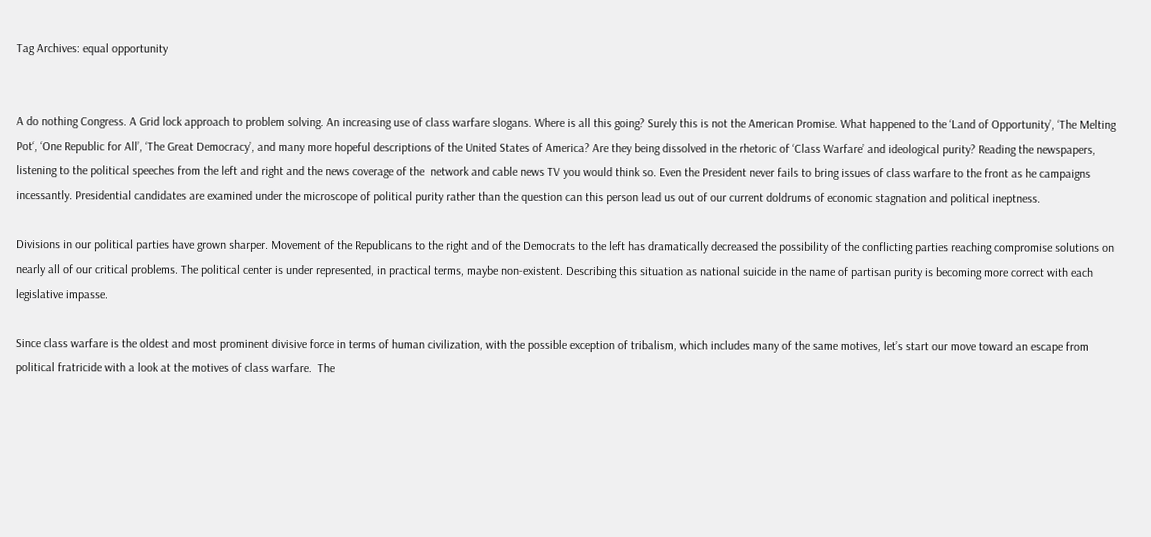Tag Archives: equal opportunity


A do nothing Congress. A Grid lock approach to problem solving. An increasing use of class warfare slogans. Where is all this going? Surely this is not the American Promise. What happened to the ‘Land of Opportunity’, ‘The Melting Pot‘, ‘One Republic for All’, ‘The Great Democracy’, and many more hopeful descriptions of the United States of America? Are they being dissolved in the rhetoric of ‘Class Warfare’ and ideological purity? Reading the newspapers, listening to the political speeches from the left and right and the news coverage of the  network and cable news TV you would think so. Even the President never fails to bring issues of class warfare to the front as he campaigns incessantly. Presidential candidates are examined under the microscope of political purity rather than the question can this person lead us out of our current doldrums of economic stagnation and political ineptness.

Divisions in our political parties have grown sharper. Movement of the Republicans to the right and of the Democrats to the left has dramatically decreased the possibility of the conflicting parties reaching compromise solutions on nearly all of our critical problems. The political center is under represented, in practical terms, maybe non-existent. Describing this situation as national suicide in the name of partisan purity is becoming more correct with each legislative impasse.

Since class warfare is the oldest and most prominent divisive force in terms of human civilization, with the possible exception of tribalism, which includes many of the same motives, let’s start our move toward an escape from political fratricide with a look at the motives of class warfare.  The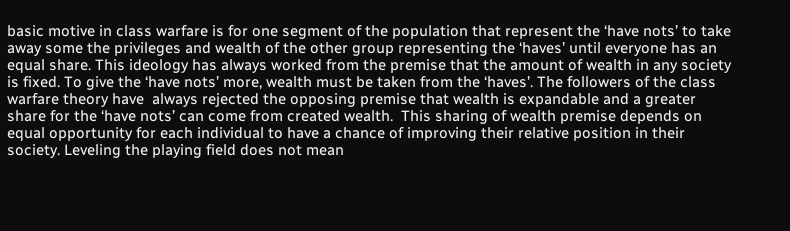basic motive in class warfare is for one segment of the population that represent the ‘have nots’ to take away some the privileges and wealth of the other group representing the ‘haves’ until everyone has an equal share. This ideology has always worked from the premise that the amount of wealth in any society  is fixed. To give the ‘have nots’ more, wealth must be taken from the ‘haves’. The followers of the class warfare theory have  always rejected the opposing premise that wealth is expandable and a greater share for the ‘have nots’ can come from created wealth.  This sharing of wealth premise depends on equal opportunity for each individual to have a chance of improving their relative position in their society. Leveling the playing field does not mean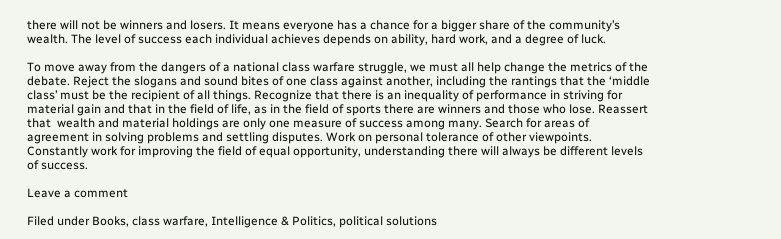there will not be winners and losers. It means everyone has a chance for a bigger share of the community’s wealth. The level of success each individual achieves depends on ability, hard work, and a degree of luck.

To move away from the dangers of a national class warfare struggle, we must all help change the metrics of the debate. Reject the slogans and sound bites of one class against another, including the rantings that the ‘middle class’ must be the recipient of all things. Recognize that there is an inequality of performance in striving for material gain and that in the field of life, as in the field of sports there are winners and those who lose. Reassert that  wealth and material holdings are only one measure of success among many. Search for areas of agreement in solving problems and settling disputes. Work on personal tolerance of other viewpoints. Constantly work for improving the field of equal opportunity, understanding there will always be different levels of success.

Leave a comment

Filed under Books, class warfare, Intelligence & Politics, political solutions